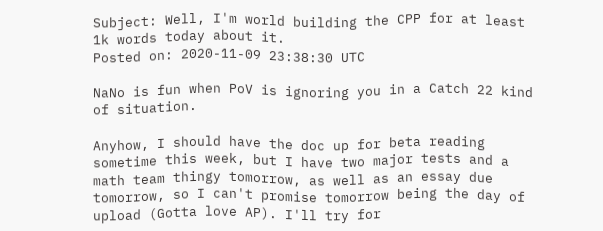Subject: Well, I'm world building the CPP for at least 1k words today about it.
Posted on: 2020-11-09 23:38:30 UTC

NaNo is fun when PoV is ignoring you in a Catch 22 kind of situation.

Anyhow, I should have the doc up for beta reading sometime this week, but I have two major tests and a math team thingy tomorrow, as well as an essay due tomorrow, so I can't promise tomorrow being the day of upload (Gotta love AP). I'll try for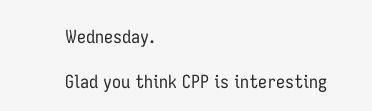Wednesday.

Glad you think CPP is interesting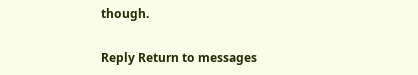though.

Reply Return to messages